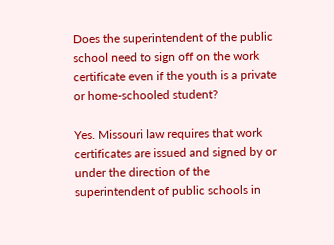Does the superintendent of the public school need to sign off on the work certificate even if the youth is a private or home-schooled student?

Yes. Missouri law requires that work certificates are issued and signed by or under the direction of the superintendent of public schools in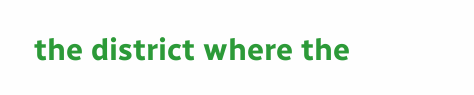the district where the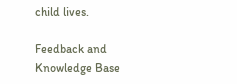child lives.

Feedback and Knowledge Base